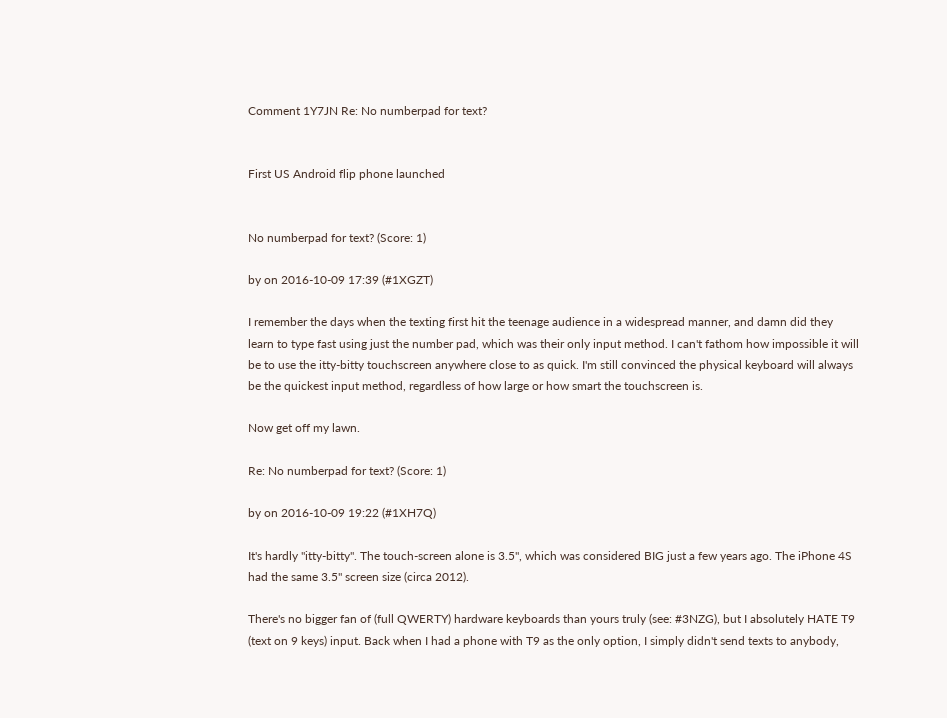Comment 1Y7JN Re: No numberpad for text?


First US Android flip phone launched


No numberpad for text? (Score: 1)

by on 2016-10-09 17:39 (#1XGZT)

I remember the days when the texting first hit the teenage audience in a widespread manner, and damn did they learn to type fast using just the number pad, which was their only input method. I can't fathom how impossible it will be to use the itty-bitty touchscreen anywhere close to as quick. I'm still convinced the physical keyboard will always be the quickest input method, regardless of how large or how smart the touchscreen is.

Now get off my lawn.

Re: No numberpad for text? (Score: 1)

by on 2016-10-09 19:22 (#1XH7Q)

It's hardly "itty-bitty". The touch-screen alone is 3.5", which was considered BIG just a few years ago. The iPhone 4S had the same 3.5" screen size (circa 2012).

There's no bigger fan of (full QWERTY) hardware keyboards than yours truly (see: #3NZG), but I absolutely HATE T9 (text on 9 keys) input. Back when I had a phone with T9 as the only option, I simply didn't send texts to anybody,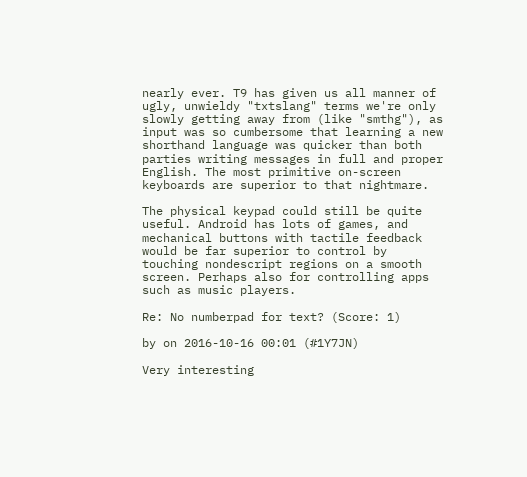nearly ever. T9 has given us all manner of ugly, unwieldy "txtslang" terms we're only slowly getting away from (like "smthg"), as input was so cumbersome that learning a new shorthand language was quicker than both parties writing messages in full and proper English. The most primitive on-screen keyboards are superior to that nightmare.

The physical keypad could still be quite useful. Android has lots of games, and mechanical buttons with tactile feedback would be far superior to control by touching nondescript regions on a smooth screen. Perhaps also for controlling apps such as music players.

Re: No numberpad for text? (Score: 1)

by on 2016-10-16 00:01 (#1Y7JN)

Very interesting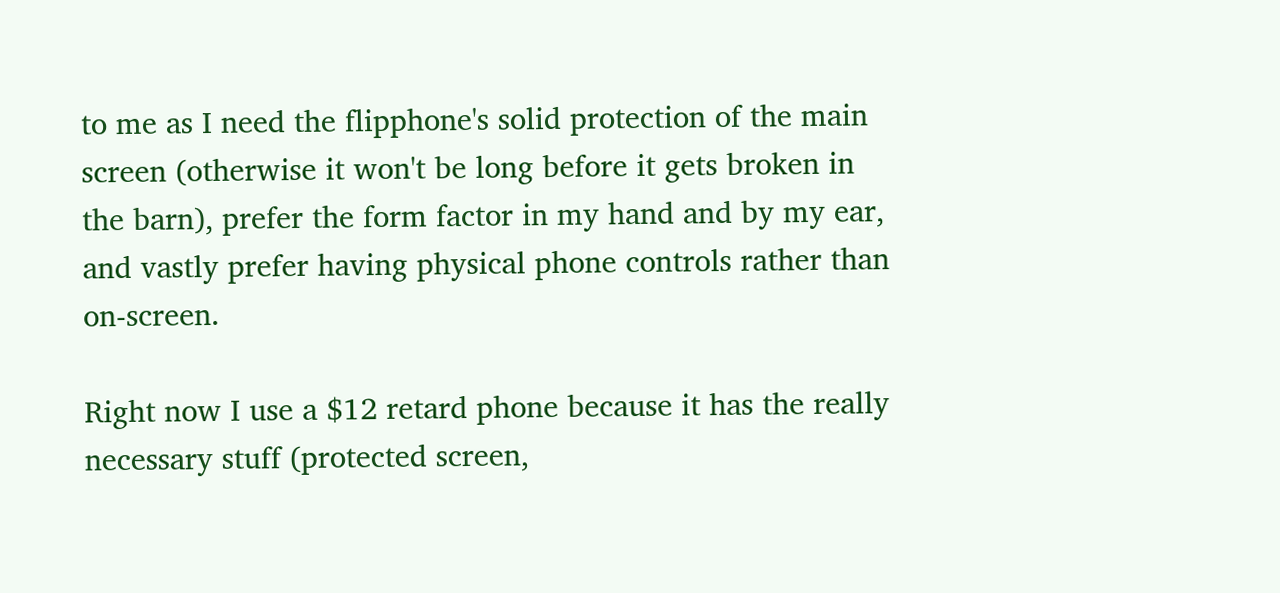to me as I need the flipphone's solid protection of the main screen (otherwise it won't be long before it gets broken in the barn), prefer the form factor in my hand and by my ear, and vastly prefer having physical phone controls rather than on-screen.

Right now I use a $12 retard phone because it has the really necessary stuff (protected screen,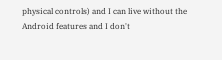physical controls) and I can live without the Android features and I don't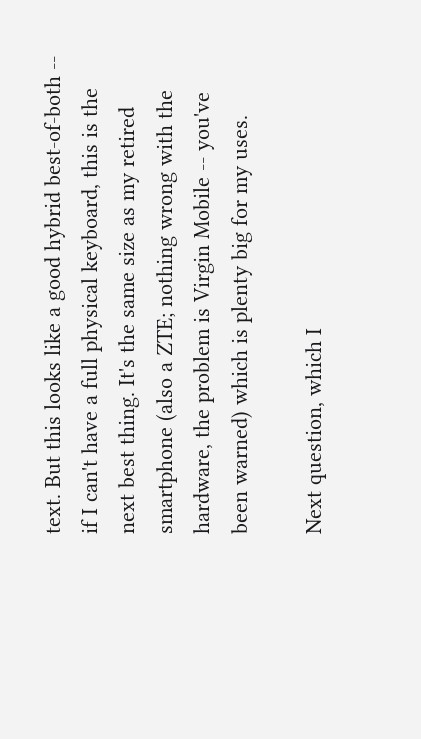text. But this looks like a good hybrid best-of-both -- if I can't have a full physical keyboard, this is the next best thing. It's the same size as my retired smartphone (also a ZTE; nothing wrong with the hardware, the problem is Virgin Mobile -- you've been warned) which is plenty big for my uses.

Next question, which I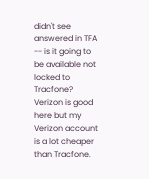didn't see answered in TFA -- is it going to be available not locked to Tracfone? Verizon is good here but my Verizon account is a lot cheaper than Tracfone.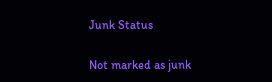Junk Status

Not marked as junk